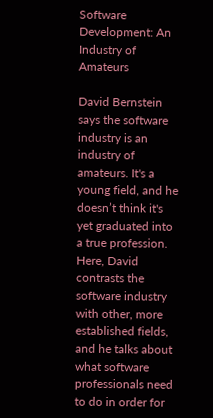Software Development: An Industry of Amateurs

David Bernstein says the software industry is an industry of amateurs. It's a young field, and he doesn’t think it's yet graduated into a true profession. Here, David contrasts the software industry with other, more established fields, and he talks about what software professionals need to do in order for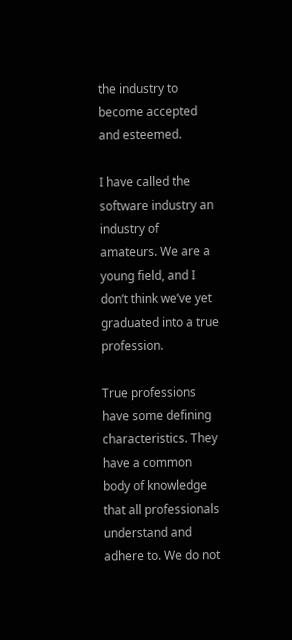the industry to become accepted and esteemed.

I have called the software industry an industry of amateurs. We are a young field, and I don’t think we’ve yet graduated into a true profession.

True professions have some defining characteristics. They have a common body of knowledge that all professionals understand and adhere to. We do not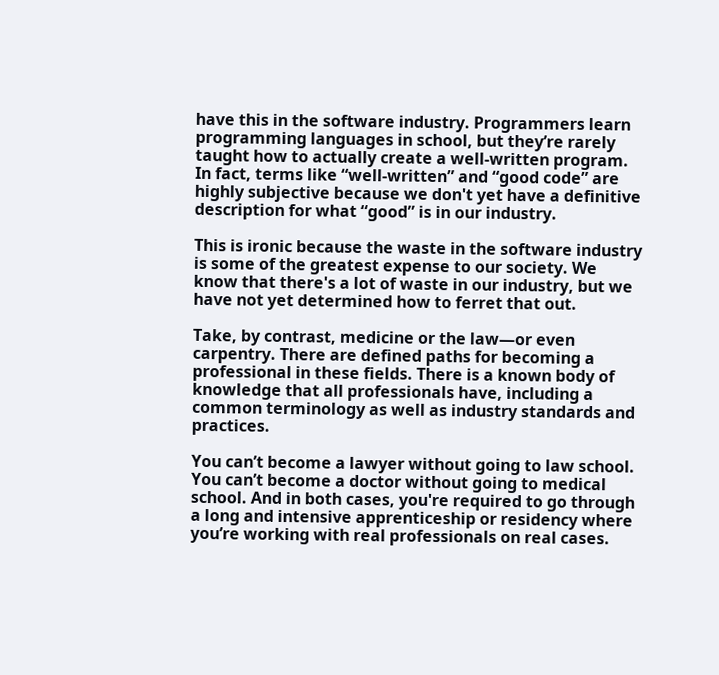have this in the software industry. Programmers learn programming languages in school, but they’re rarely taught how to actually create a well-written program. In fact, terms like “well-written” and “good code” are highly subjective because we don't yet have a definitive description for what “good” is in our industry.

This is ironic because the waste in the software industry is some of the greatest expense to our society. We know that there's a lot of waste in our industry, but we have not yet determined how to ferret that out.

Take, by contrast, medicine or the law—or even carpentry. There are defined paths for becoming a professional in these fields. There is a known body of knowledge that all professionals have, including a common terminology as well as industry standards and practices.

You can’t become a lawyer without going to law school. You can’t become a doctor without going to medical school. And in both cases, you're required to go through a long and intensive apprenticeship or residency where you’re working with real professionals on real cases.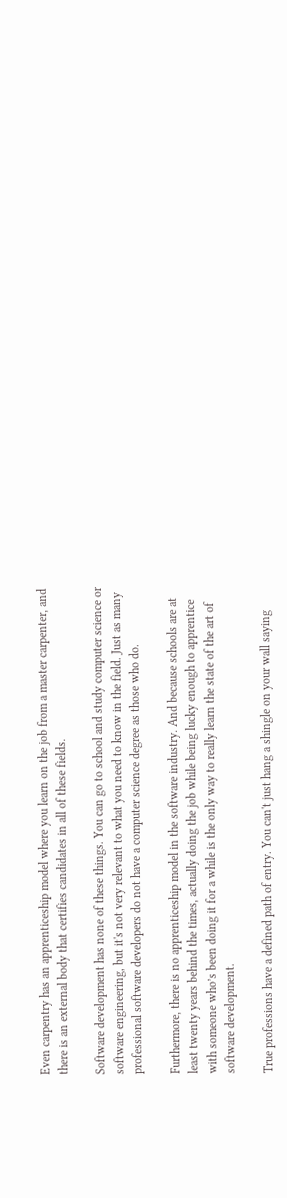Even carpentry has an apprenticeship model where you learn on the job from a master carpenter, and there is an external body that certifies candidates in all of these fields.

Software development has none of these things. You can go to school and study computer science or software engineering, but it's not very relevant to what you need to know in the field. Just as many professional software developers do not have a computer science degree as those who do.

Furthermore, there is no apprenticeship model in the software industry. And because schools are at least twenty years behind the times, actually doing the job while being lucky enough to apprentice with someone who’s been doing it for a while is the only way to really learn the state of the art of software development.

True professions have a defined path of entry. You can't just hang a shingle on your wall saying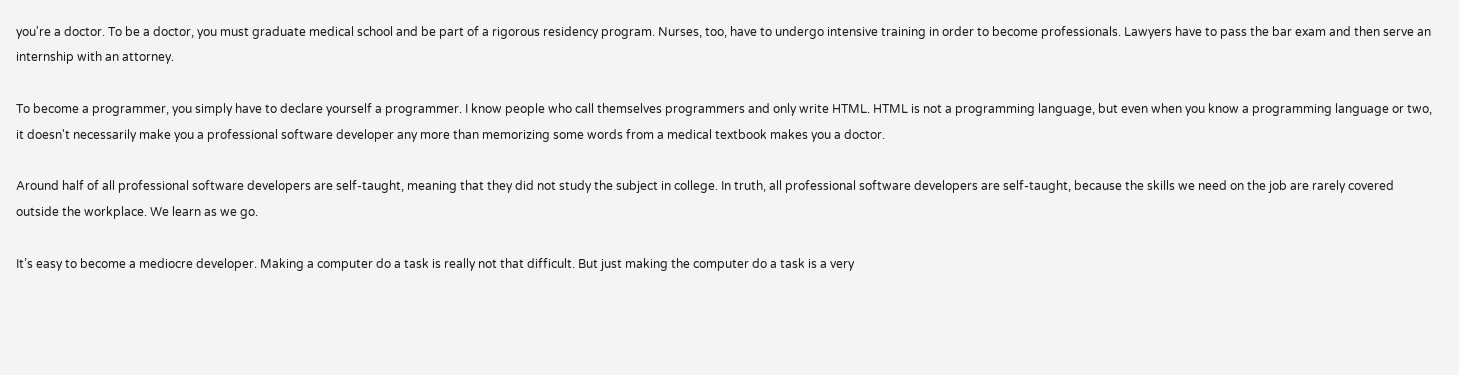you're a doctor. To be a doctor, you must graduate medical school and be part of a rigorous residency program. Nurses, too, have to undergo intensive training in order to become professionals. Lawyers have to pass the bar exam and then serve an internship with an attorney.

To become a programmer, you simply have to declare yourself a programmer. I know people who call themselves programmers and only write HTML. HTML is not a programming language, but even when you know a programming language or two, it doesn't necessarily make you a professional software developer any more than memorizing some words from a medical textbook makes you a doctor.

Around half of all professional software developers are self-taught, meaning that they did not study the subject in college. In truth, all professional software developers are self-taught, because the skills we need on the job are rarely covered outside the workplace. We learn as we go.

It’s easy to become a mediocre developer. Making a computer do a task is really not that difficult. But just making the computer do a task is a very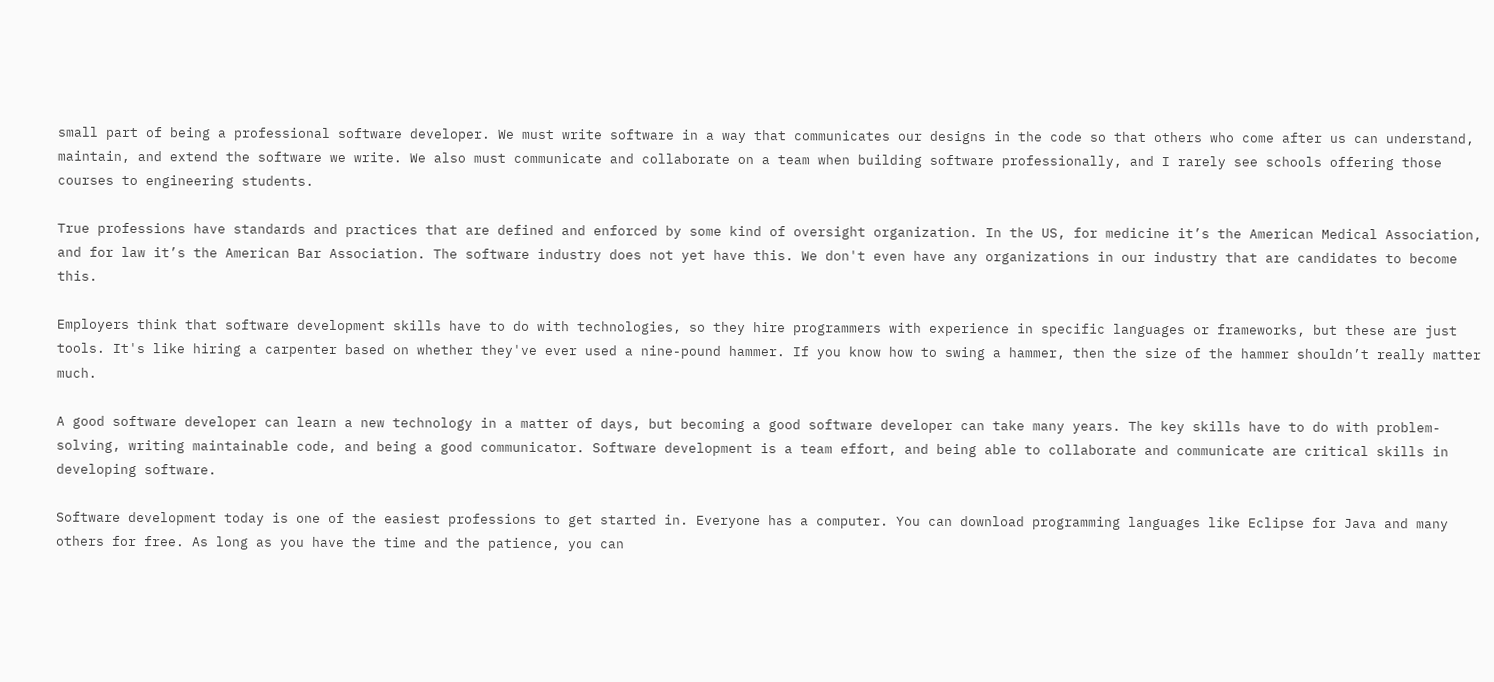small part of being a professional software developer. We must write software in a way that communicates our designs in the code so that others who come after us can understand, maintain, and extend the software we write. We also must communicate and collaborate on a team when building software professionally, and I rarely see schools offering those courses to engineering students.

True professions have standards and practices that are defined and enforced by some kind of oversight organization. In the US, for medicine it’s the American Medical Association, and for law it’s the American Bar Association. The software industry does not yet have this. We don't even have any organizations in our industry that are candidates to become this.

Employers think that software development skills have to do with technologies, so they hire programmers with experience in specific languages or frameworks, but these are just tools. It's like hiring a carpenter based on whether they've ever used a nine-pound hammer. If you know how to swing a hammer, then the size of the hammer shouldn’t really matter much.

A good software developer can learn a new technology in a matter of days, but becoming a good software developer can take many years. The key skills have to do with problem-solving, writing maintainable code, and being a good communicator. Software development is a team effort, and being able to collaborate and communicate are critical skills in developing software.

Software development today is one of the easiest professions to get started in. Everyone has a computer. You can download programming languages like Eclipse for Java and many others for free. As long as you have the time and the patience, you can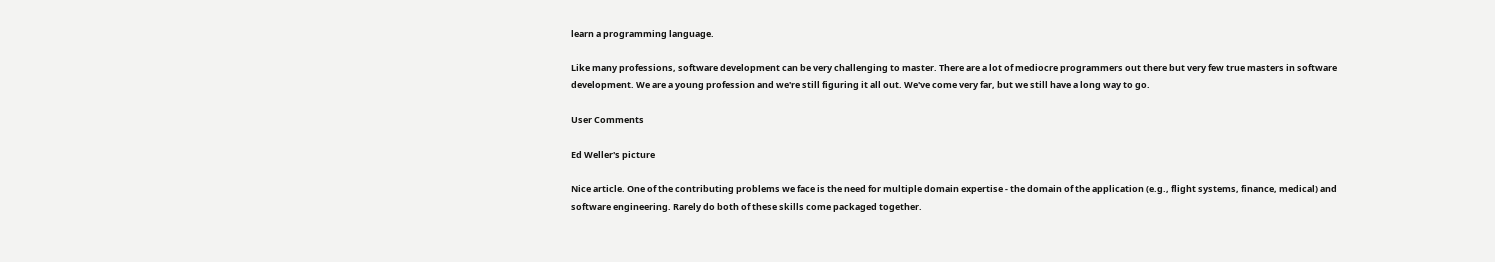learn a programming language.

Like many professions, software development can be very challenging to master. There are a lot of mediocre programmers out there but very few true masters in software development. We are a young profession and we're still figuring it all out. We've come very far, but we still have a long way to go.

User Comments

Ed Weller's picture

Nice article. One of the contributing problems we face is the need for multiple domain expertise - the domain of the application (e.g., flight systems, finance, medical) and software engineering. Rarely do both of these skills come packaged together.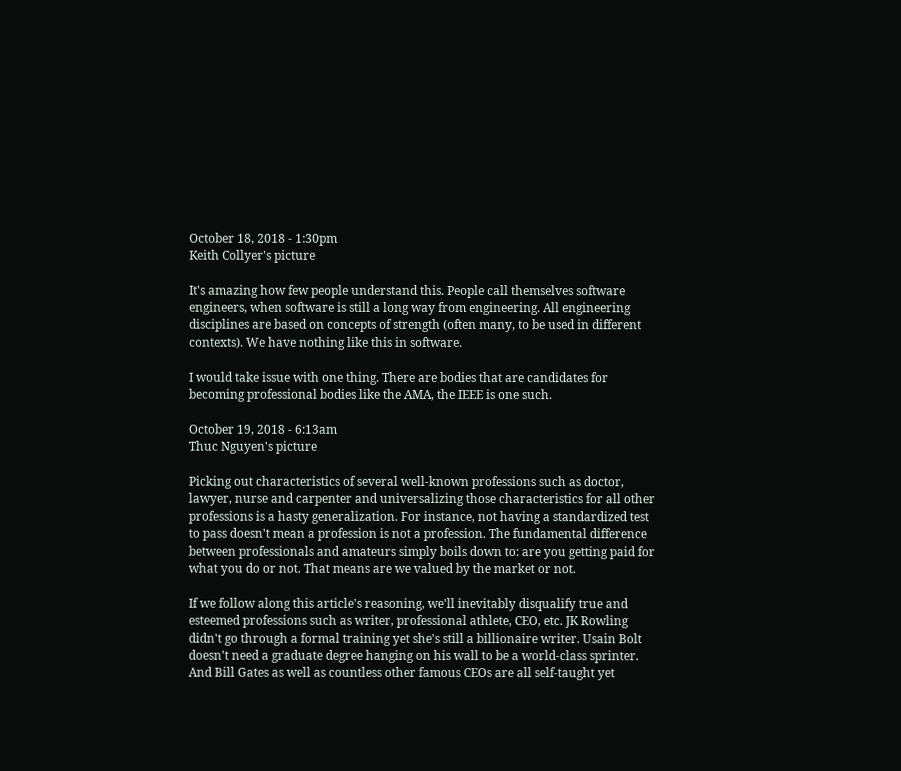October 18, 2018 - 1:30pm
Keith Collyer's picture

It's amazing how few people understand this. People call themselves software engineers, when software is still a long way from engineering. All engineering disciplines are based on concepts of strength (often many, to be used in different contexts). We have nothing like this in software.

I would take issue with one thing. There are bodies that are candidates for becoming professional bodies like the AMA, the IEEE is one such.

October 19, 2018 - 6:13am
Thuc Nguyen's picture

Picking out characteristics of several well-known professions such as doctor, lawyer, nurse and carpenter and universalizing those characteristics for all other professions is a hasty generalization. For instance, not having a standardized test to pass doesn't mean a profession is not a profession. The fundamental difference between professionals and amateurs simply boils down to: are you getting paid for what you do or not. That means are we valued by the market or not.

If we follow along this article's reasoning, we'll inevitably disqualify true and esteemed professions such as writer, professional athlete, CEO, etc. JK Rowling didn't go through a formal training yet she's still a billionaire writer. Usain Bolt doesn't need a graduate degree hanging on his wall to be a world-class sprinter. And Bill Gates as well as countless other famous CEOs are all self-taught yet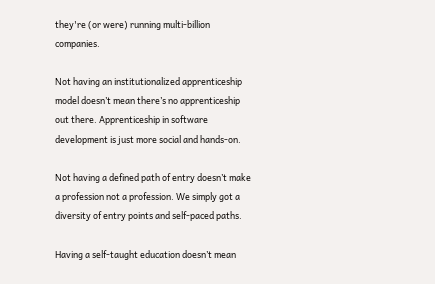they're (or were) running multi-billion companies.

Not having an institutionalized apprenticeship model doesn’t mean there’s no apprenticeship out there. Apprenticeship in software development is just more social and hands-on.

Not having a defined path of entry doesn’t make a profession not a profession. We simply got a diversity of entry points and self-paced paths.

Having a self-taught education doesn’t mean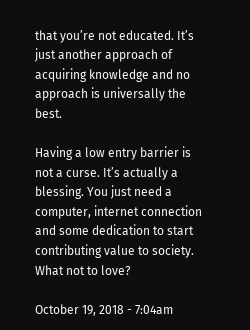that you’re not educated. It’s just another approach of acquiring knowledge and no approach is universally the best.

Having a low entry barrier is not a curse. It’s actually a blessing. You just need a computer, internet connection and some dedication to start contributing value to society. What not to love?

October 19, 2018 - 7:04am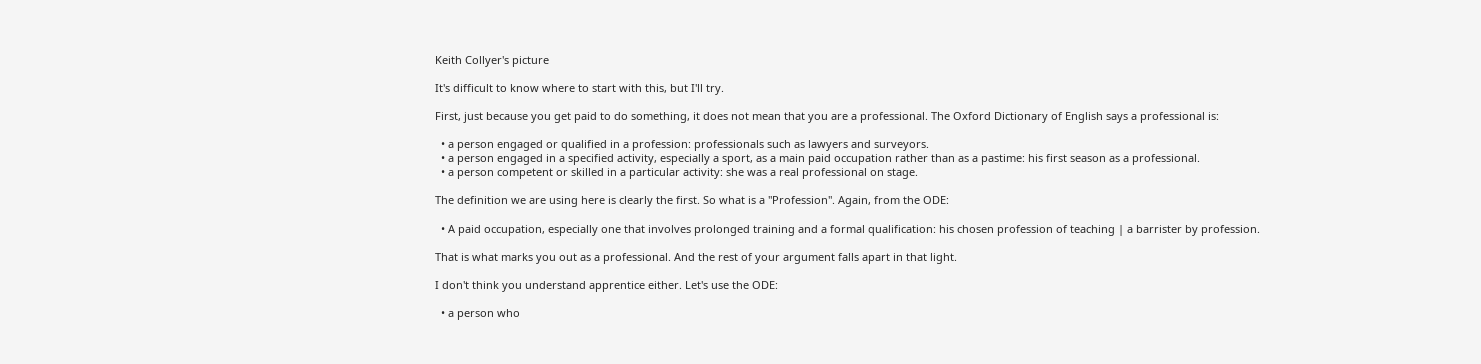Keith Collyer's picture

It's difficult to know where to start with this, but I'll try.

First, just because you get paid to do something, it does not mean that you are a professional. The Oxford Dictionary of English says a professional is:

  • a person engaged or qualified in a profession: professionals such as lawyers and surveyors.
  • a person engaged in a specified activity, especially a sport, as a main paid occupation rather than as a pastime: his first season as a professional.
  • a person competent or skilled in a particular activity: she was a real professional on stage.

The definition we are using here is clearly the first. So what is a "Profession". Again, from the ODE:

  • A paid occupation, especially one that involves prolonged training and a formal qualification: his chosen profession of teaching | a barrister by profession.

That is what marks you out as a professional. And the rest of your argument falls apart in that light.

I don't think you understand apprentice either. Let's use the ODE:

  • a person who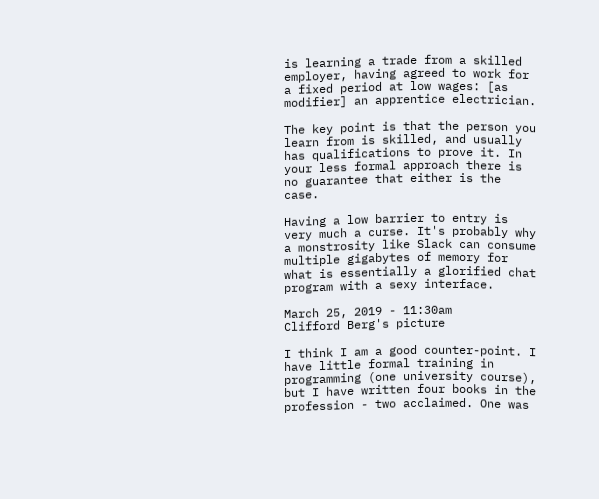is learning a trade from a skilled employer, having agreed to work for a fixed period at low wages: [as modifier] an apprentice electrician.

The key point is that the person you learn from is skilled, and usually has qualifications to prove it. In your less formal approach there is no guarantee that either is the case.

Having a low barrier to entry is very much a curse. It's probably why a monstrosity like Slack can consume multiple gigabytes of memory for what is essentially a glorified chat program with a sexy interface.

March 25, 2019 - 11:30am
Clifford Berg's picture

I think I am a good counter-point. I have little formal training in programming (one university course), but I have written four books in the profession - two acclaimed. One was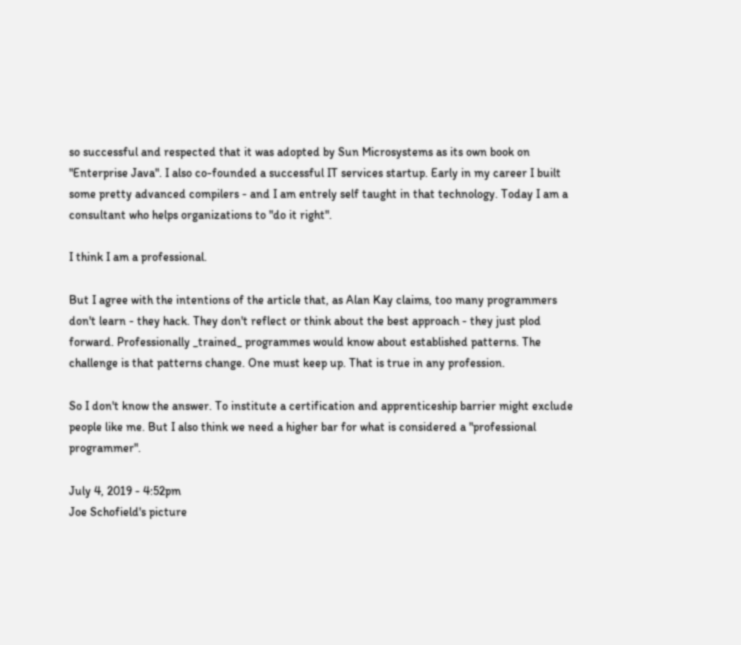so successful and respected that it was adopted by Sun Microsystems as its own book on "Enterprise Java". I also co-founded a successful IT services startup. Early in my career I built some pretty advanced compilers - and I am entrely self taught in that technology. Today I am a consultant who helps organizations to "do it right".

I think I am a professional.

But I agree with the intentions of the article that, as Alan Kay claims, too many programmers don't learn - they hack. They don't reflect or think about the best approach - they just plod forward. Professionally _trained_ programmes would know about established patterns. The challenge is that patterns change. One must keep up. That is true in any profession.

So I don't know the answer. To institute a certification and apprenticeship barrier might exclude people like me. But I also think we need a higher bar for what is considered a "professional programmer".

July 4, 2019 - 4:52pm
Joe Schofield's picture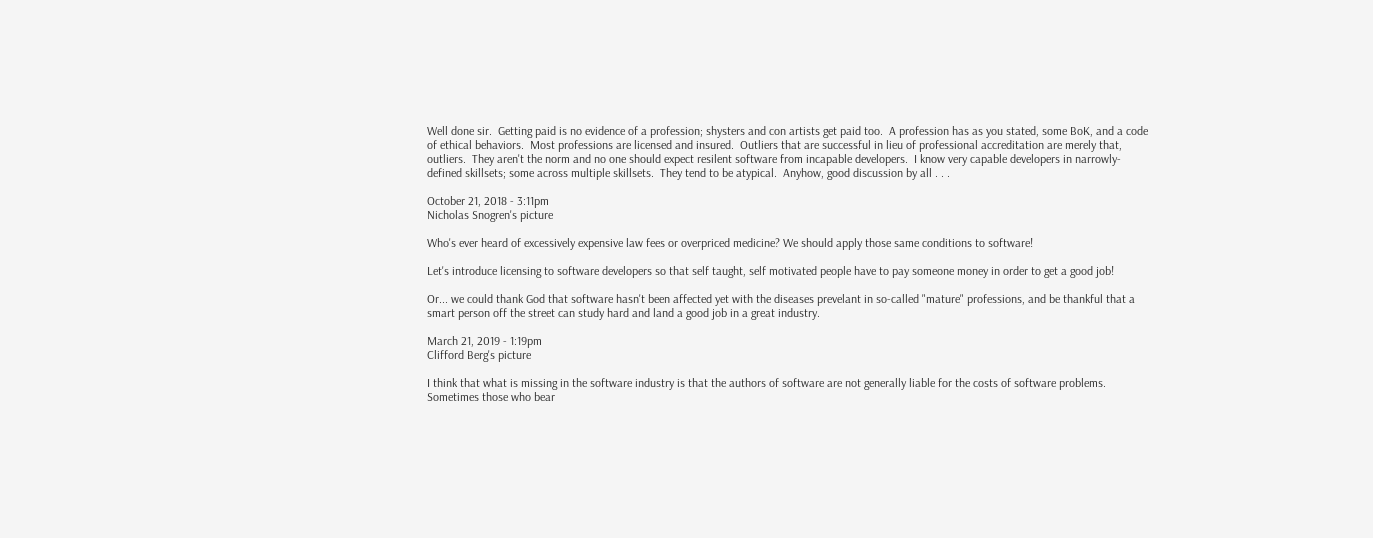Well done sir.  Getting paid is no evidence of a profession; shysters and con artists get paid too.  A profession has as you stated, some BoK, and a code of ethical behaviors.  Most professions are licensed and insured.  Outliers that are successful in lieu of professional accreditation are merely that, outliers.  They aren't the norm and no one should expect resilent software from incapable developers.  I know very capable developers in narrowly-defined skillsets; some across multiple skillsets.  They tend to be atypical.  Anyhow, good discussion by all . . .

October 21, 2018 - 3:11pm
Nicholas Snogren's picture

Who's ever heard of excessively expensive law fees or overpriced medicine? We should apply those same conditions to software!

Let's introduce licensing to software developers so that self taught, self motivated people have to pay someone money in order to get a good job!

Or... we could thank God that software hasn't been affected yet with the diseases prevelant in so-called "mature" professions, and be thankful that a smart person off the street can study hard and land a good job in a great industry.

March 21, 2019 - 1:19pm
Clifford Berg's picture

I think that what is missing in the software industry is that the authors of software are not generally liable for the costs of software problems. Sometimes those who bear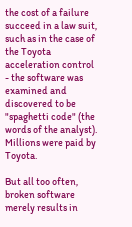the cost of a failure succeed in a law suit, such as in the case of the Toyota acceleration control - the software was examined and discovered to be "spaghetti code" (the words of the analyst). Millions were paid by Toyota.

But all too often, broken software merely results in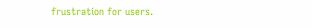frustration for users.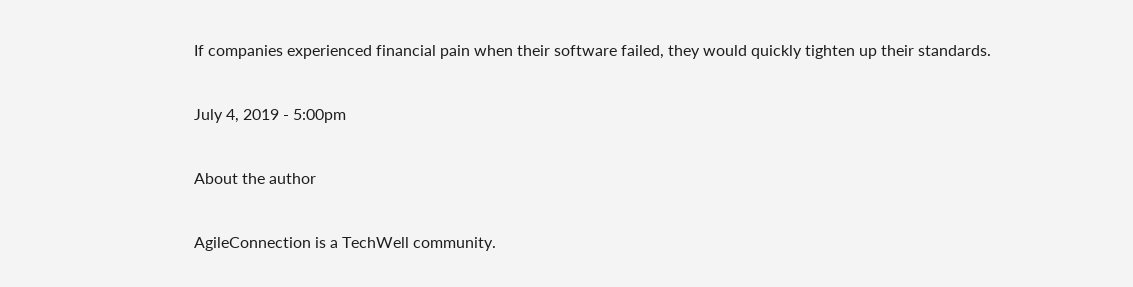If companies experienced financial pain when their software failed, they would quickly tighten up their standards.

July 4, 2019 - 5:00pm

About the author

AgileConnection is a TechWell community.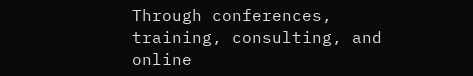Through conferences, training, consulting, and online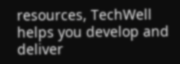resources, TechWell helps you develop and deliver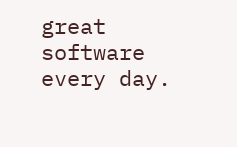great software every day.